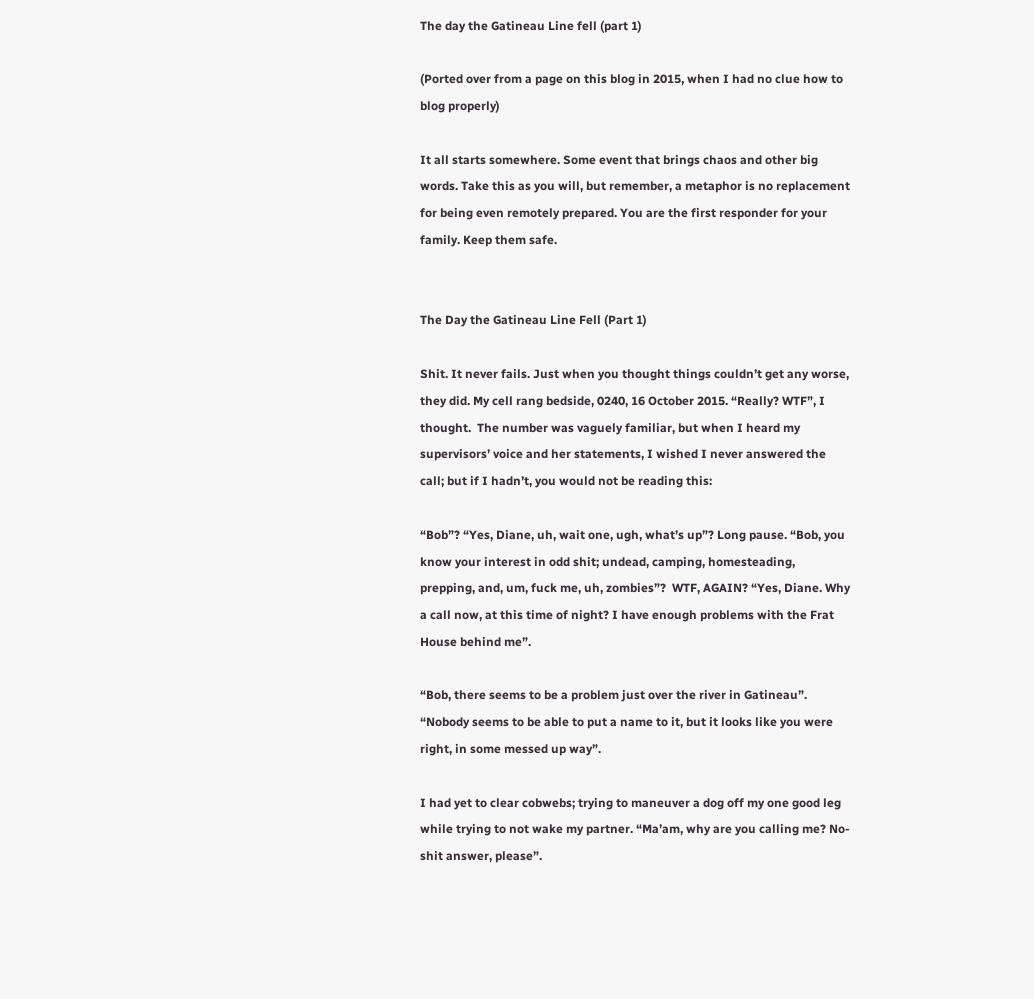The day the Gatineau Line fell (part 1)

(Ported over from a page on this blog in 2015, when I had no clue how to blog properly)

It all starts somewhere. Some event that brings chaos and other big words. Take this as you will, but remember, a metaphor is no replacement for being even remotely prepared. You are the first responder for your family. Keep them safe.


The Day the Gatineau Line Fell (Part 1)

Shit. It never fails. Just when you thought things couldn’t get any worse, they did. My cell rang bedside, 0240, 16 October 2015. “Really? WTF”, I thought.  The number was vaguely familiar, but when I heard my supervisors’ voice and her statements, I wished I never answered the call; but if I hadn’t, you would not be reading this:

“Bob”? “Yes, Diane, uh, wait one, ugh, what’s up”? Long pause. “Bob, you know your interest in odd shit; undead, camping, homesteading, prepping, and, um, fuck me, uh, zombies”?  WTF, AGAIN? “Yes, Diane. Why a call now, at this time of night? I have enough problems with the Frat House behind me”.

“Bob, there seems to be a problem just over the river in Gatineau”. “Nobody seems to be able to put a name to it, but it looks like you were right, in some messed up way”.

I had yet to clear cobwebs; trying to maneuver a dog off my one good leg while trying to not wake my partner. “Ma’am, why are you calling me? No-shit answer, please”.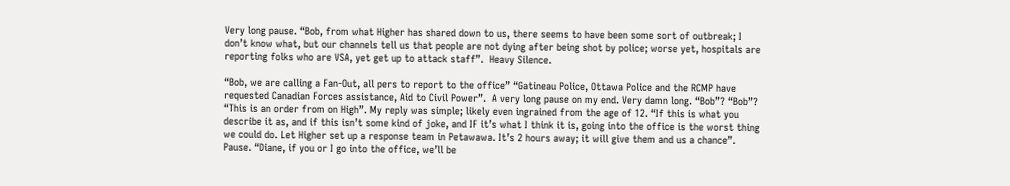Very long pause. “Bob, from what Higher has shared down to us, there seems to have been some sort of outbreak; I don’t know what, but our channels tell us that people are not dying after being shot by police; worse yet, hospitals are reporting folks who are VSA, yet get up to attack staff”.  Heavy Silence.

“Bob, we are calling a Fan-Out, all pers to report to the office” “Gatineau Police, Ottawa Police and the RCMP have requested Canadian Forces assistance, Aid to Civil Power”.  A very long pause on my end. Very damn long. “Bob”? “Bob”? “This is an order from on High”. My reply was simple; likely even ingrained from the age of 12. “If this is what you describe it as, and if this isn’t some kind of joke, and IF it’s what I think it is, going into the office is the worst thing we could do. Let Higher set up a response team in Petawawa. It’s 2 hours away; it will give them and us a chance”. Pause. “Diane, if you or I go into the office, we’ll be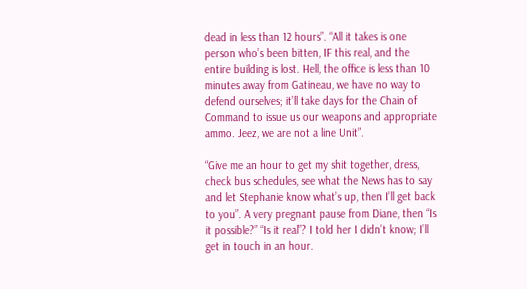dead in less than 12 hours”. “All it takes is one person who’s been bitten, IF this real, and the entire building is lost. Hell, the office is less than 10 minutes away from Gatineau, we have no way to defend ourselves; it’ll take days for the Chain of Command to issue us our weapons and appropriate ammo. Jeez, we are not a line Unit”.

“Give me an hour to get my shit together, dress, check bus schedules, see what the News has to say and let Stephanie know what’s up, then I’ll get back to you”. A very pregnant pause from Diane, then “Is it possible?” “Is it real”? I told her I didn’t know; I’ll get in touch in an hour.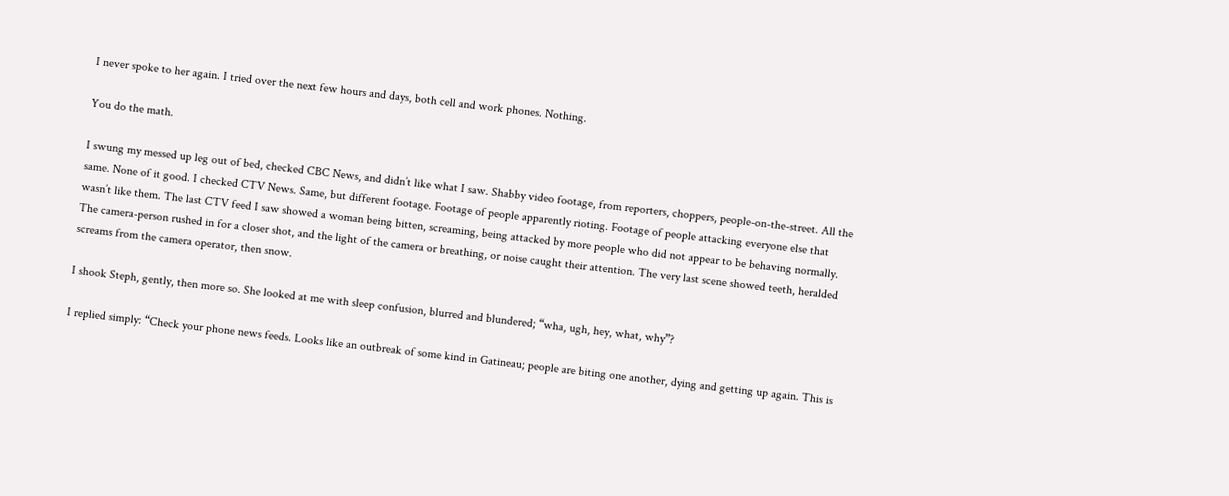I never spoke to her again. I tried over the next few hours and days, both cell and work phones. Nothing.

You do the math.

I swung my messed up leg out of bed, checked CBC News, and didn’t like what I saw. Shabby video footage, from reporters, choppers, people-on-the-street. All the same. None of it good. I checked CTV News. Same, but different footage. Footage of people apparently rioting. Footage of people attacking everyone else that wasn’t like them. The last CTV feed I saw showed a woman being bitten, screaming, being attacked by more people who did not appear to be behaving normally. The camera-person rushed in for a closer shot, and the light of the camera or breathing, or noise caught their attention. The very last scene showed teeth, heralded screams from the camera operator, then snow.

I shook Steph, gently, then more so. She looked at me with sleep confusion, blurred and blundered; “wha, ugh, hey, what, why”?

I replied simply: “Check your phone news feeds. Looks like an outbreak of some kind in Gatineau; people are biting one another, dying and getting up again. This is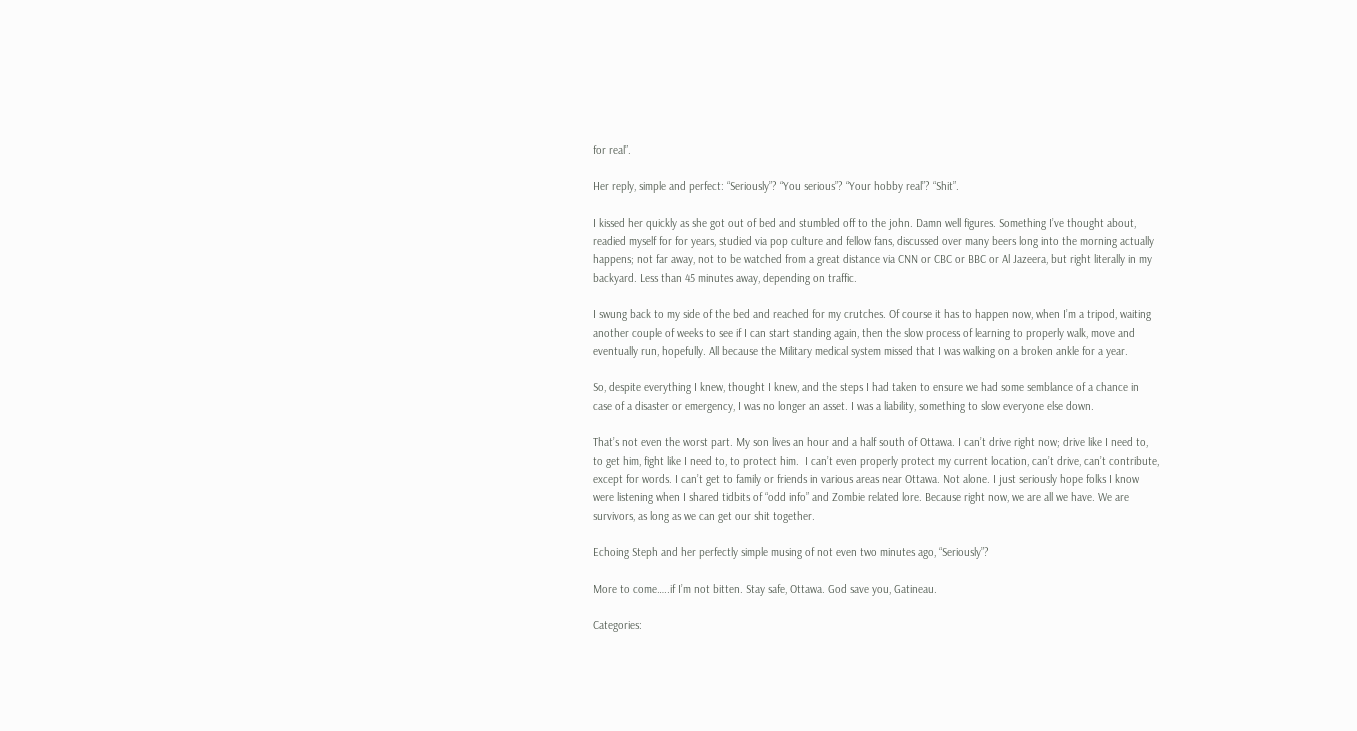for real”.

Her reply, simple and perfect: “Seriously”? “You serious”? “Your hobby real”? “Shit”.

I kissed her quickly as she got out of bed and stumbled off to the john. Damn well figures. Something I’ve thought about, readied myself for for years, studied via pop culture and fellow fans, discussed over many beers long into the morning actually happens; not far away, not to be watched from a great distance via CNN or CBC or BBC or Al Jazeera, but right literally in my backyard. Less than 45 minutes away, depending on traffic.

I swung back to my side of the bed and reached for my crutches. Of course it has to happen now, when I’m a tripod, waiting another couple of weeks to see if I can start standing again, then the slow process of learning to properly walk, move and eventually run, hopefully. All because the Military medical system missed that I was walking on a broken ankle for a year.

So, despite everything I knew, thought I knew, and the steps I had taken to ensure we had some semblance of a chance in case of a disaster or emergency, I was no longer an asset. I was a liability, something to slow everyone else down.

That’s not even the worst part. My son lives an hour and a half south of Ottawa. I can’t drive right now; drive like I need to, to get him, fight like I need to, to protect him.  I can’t even properly protect my current location, can’t drive, can’t contribute, except for words. I can’t get to family or friends in various areas near Ottawa. Not alone. I just seriously hope folks I know were listening when I shared tidbits of “odd info” and Zombie related lore. Because right now, we are all we have. We are survivors, as long as we can get our shit together.

Echoing Steph and her perfectly simple musing of not even two minutes ago, “Seriously”?

More to come…..if I’m not bitten. Stay safe, Ottawa. God save you, Gatineau.

Categories: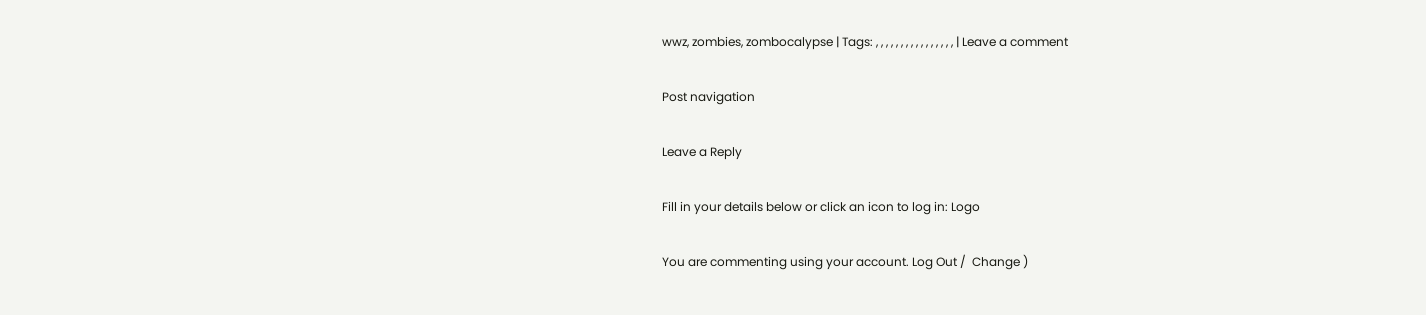wwz, zombies, zombocalypse | Tags: , , , , , , , , , , , , , , , , | Leave a comment

Post navigation

Leave a Reply

Fill in your details below or click an icon to log in: Logo

You are commenting using your account. Log Out /  Change )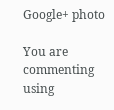Google+ photo

You are commenting using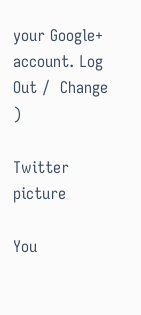your Google+ account. Log Out /  Change )

Twitter picture

You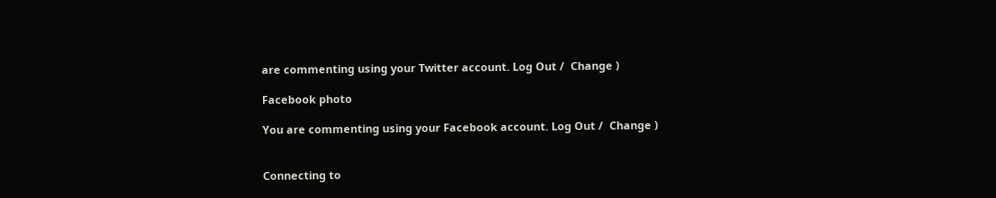are commenting using your Twitter account. Log Out /  Change )

Facebook photo

You are commenting using your Facebook account. Log Out /  Change )


Connecting to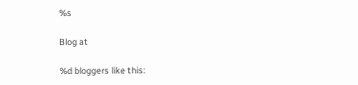%s

Blog at

%d bloggers like this: